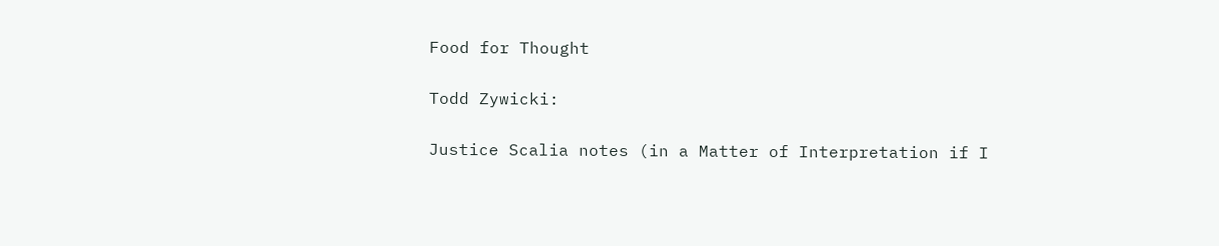Food for Thought

Todd Zywicki:

Justice Scalia notes (in a Matter of Interpretation if I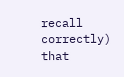recall correctly) that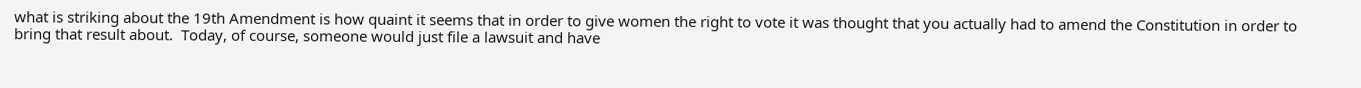what is striking about the 19th Amendment is how quaint it seems that in order to give women the right to vote it was thought that you actually had to amend the Constitution in order to bring that result about.  Today, of course, someone would just file a lawsuit and have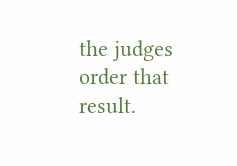the judges order that result.